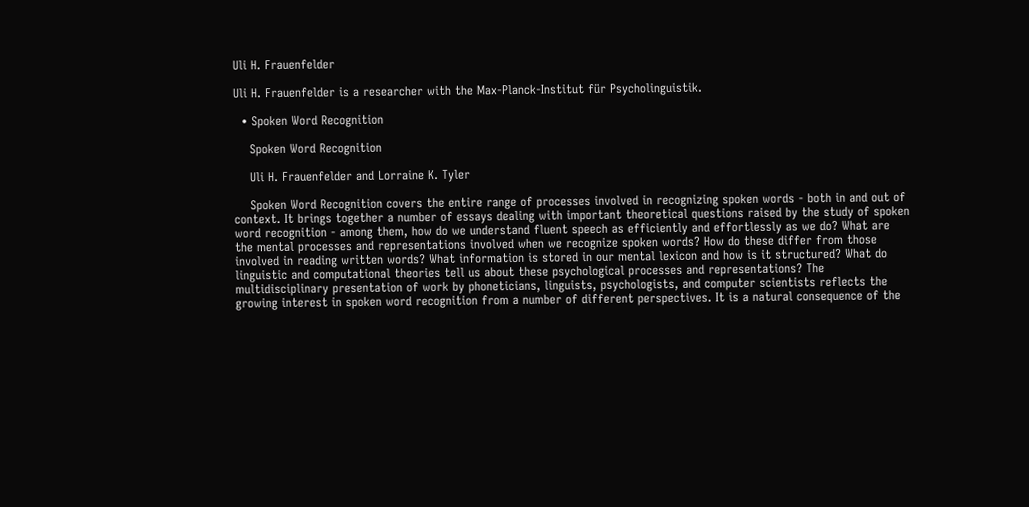Uli H. Frauenfelder

Uli H. Frauenfelder is a researcher with the Max-Planck-Institut für Psycholinguistik.

  • Spoken Word Recognition

    Spoken Word Recognition

    Uli H. Frauenfelder and Lorraine K. Tyler

    Spoken Word Recognition covers the entire range of processes involved in recognizing spoken words - both in and out of context. It brings together a number of essays dealing with important theoretical questions raised by the study of spoken word recognition - among them, how do we understand fluent speech as efficiently and effortlessly as we do? What are the mental processes and representations involved when we recognize spoken words? How do these differ from those involved in reading written words? What information is stored in our mental lexicon and how is it structured? What do linguistic and computational theories tell us about these psychological processes and representations? The multidisciplinary presentation of work by phoneticians, linguists, psychologists, and computer scientists reflects the growing interest in spoken word recognition from a number of different perspectives. It is a natural consequence of the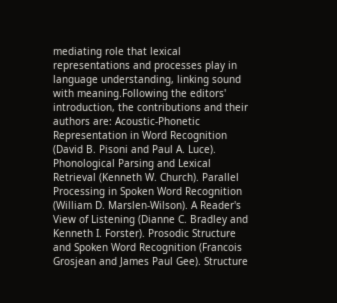mediating role that lexical representations and processes play in language understanding, linking sound with meaning.Following the editors' introduction, the contributions and their authors are: Acoustic-Phonetic Representation in Word Recognition (David B. Pisoni and Paul A. Luce). Phonological Parsing and Lexical Retrieval (Kenneth W. Church). Parallel Processing in Spoken Word Recognition (William D. Marslen-Wilson). A Reader's View of Listening (Dianne C. Bradley and Kenneth I. Forster). Prosodic Structure and Spoken Word Recognition (Francois Grosjean and James Paul Gee). Structure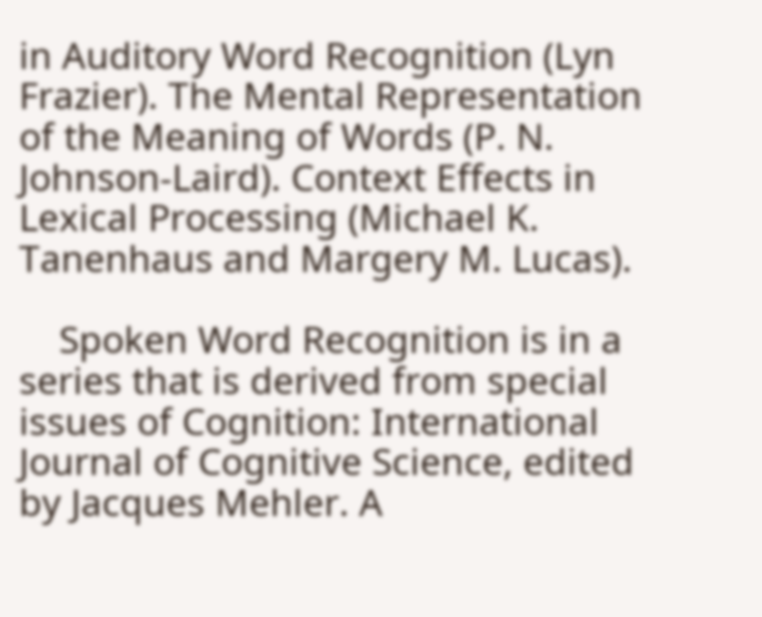in Auditory Word Recognition (Lyn Frazier). The Mental Representation of the Meaning of Words (P. N. Johnson-Laird). Context Effects in Lexical Processing (Michael K. Tanenhaus and Margery M. Lucas).

    Spoken Word Recognition is in a series that is derived from special issues of Cognition: International Journal of Cognitive Science, edited by Jacques Mehler. A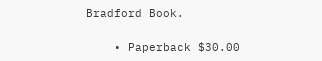Bradford Book.

    • Paperback $30.00